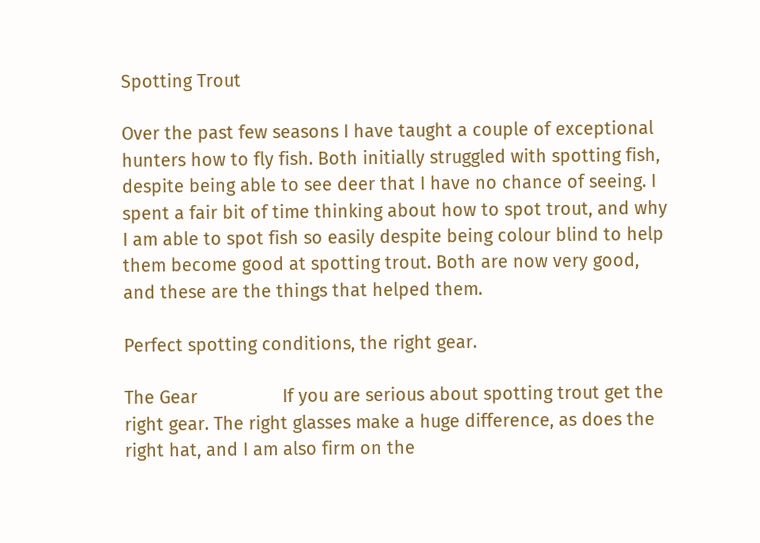Spotting Trout

Over the past few seasons I have taught a couple of exceptional hunters how to fly fish. Both initially struggled with spotting fish, despite being able to see deer that I have no chance of seeing. I spent a fair bit of time thinking about how to spot trout, and why I am able to spot fish so easily despite being colour blind to help them become good at spotting trout. Both are now very good, and these are the things that helped them.

Perfect spotting conditions, the right gear.

The Gear                 If you are serious about spotting trout get the right gear. The right glasses make a huge difference, as does the right hat, and I am also firm on the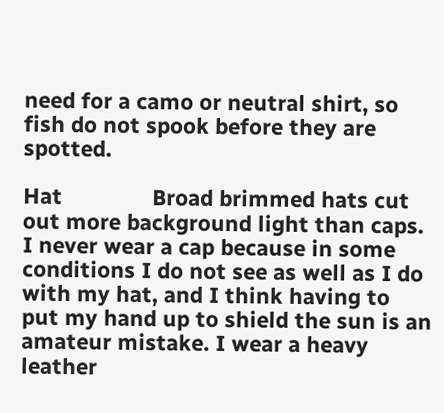need for a camo or neutral shirt, so fish do not spook before they are spotted.

Hat               Broad brimmed hats cut out more background light than caps. I never wear a cap because in some conditions I do not see as well as I do with my hat, and I think having to put my hand up to shield the sun is an amateur mistake. I wear a heavy leather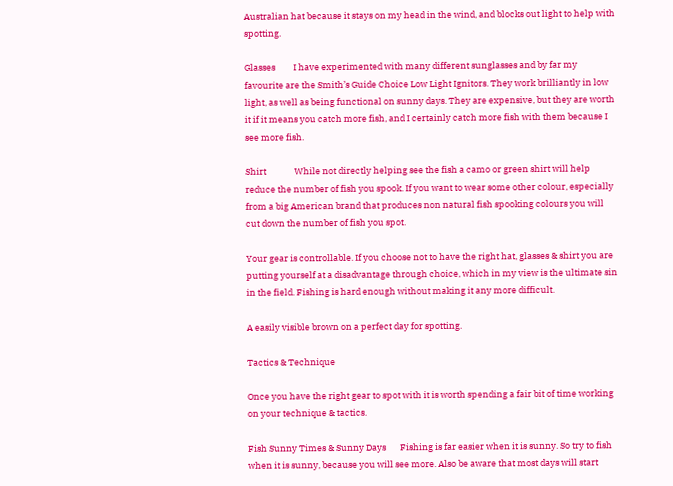Australian hat because it stays on my head in the wind, and blocks out light to help with spotting.

Glasses         I have experimented with many different sunglasses and by far my favourite are the Smith’s Guide Choice Low Light Ignitors. They work brilliantly in low light, as well as being functional on sunny days. They are expensive, but they are worth it if it means you catch more fish, and I certainly catch more fish with them because I see more fish.

Shirt              While not directly helping see the fish a camo or green shirt will help reduce the number of fish you spook. If you want to wear some other colour, especially from a big American brand that produces non natural fish spooking colours you will cut down the number of fish you spot.

Your gear is controllable. If you choose not to have the right hat, glasses & shirt you are putting yourself at a disadvantage through choice, which in my view is the ultimate sin in the field. Fishing is hard enough without making it any more difficult.

A easily visible brown on a perfect day for spotting.

Tactics & Technique

Once you have the right gear to spot with it is worth spending a fair bit of time working on your technique & tactics.

Fish Sunny Times & Sunny Days       Fishing is far easier when it is sunny. So try to fish when it is sunny, because you will see more. Also be aware that most days will start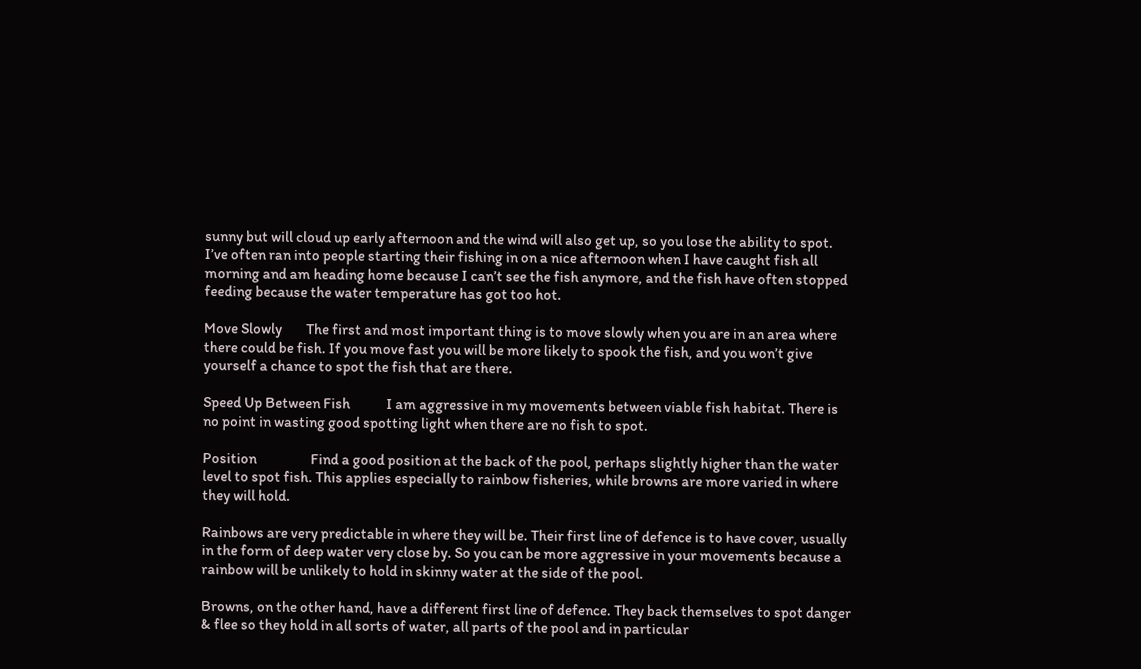sunny but will cloud up early afternoon and the wind will also get up, so you lose the ability to spot. I’ve often ran into people starting their fishing in on a nice afternoon when I have caught fish all morning and am heading home because I can’t see the fish anymore, and the fish have often stopped feeding because the water temperature has got too hot.

Move Slowly        The first and most important thing is to move slowly when you are in an area where there could be fish. If you move fast you will be more likely to spook the fish, and you won’t give yourself a chance to spot the fish that are there.

Speed Up Between Fish            I am aggressive in my movements between viable fish habitat. There is no point in wasting good spotting light when there are no fish to spot.

Position                  Find a good position at the back of the pool, perhaps slightly higher than the water level to spot fish. This applies especially to rainbow fisheries, while browns are more varied in where they will hold.

Rainbows are very predictable in where they will be. Their first line of defence is to have cover, usually in the form of deep water very close by. So you can be more aggressive in your movements because a rainbow will be unlikely to hold in skinny water at the side of the pool.

Browns, on the other hand, have a different first line of defence. They back themselves to spot danger & flee so they hold in all sorts of water, all parts of the pool and in particular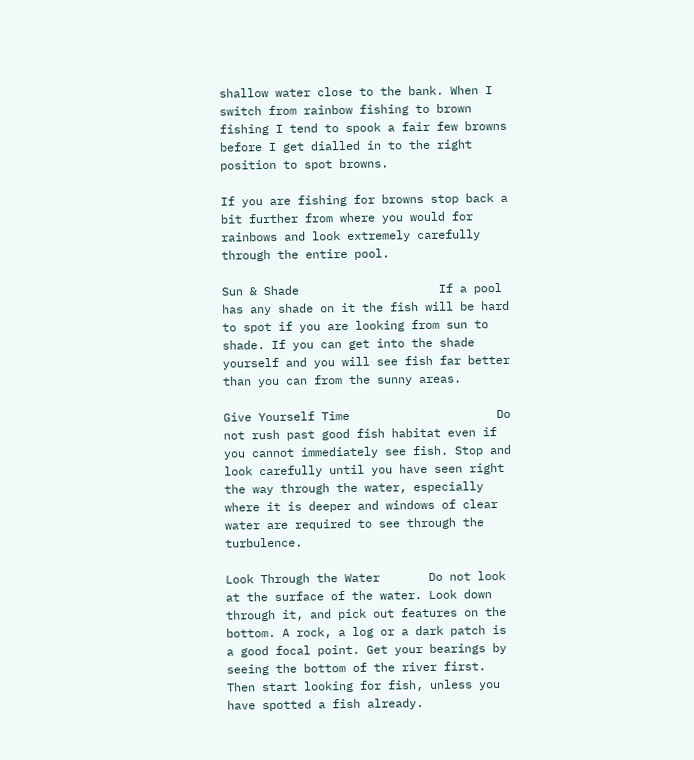shallow water close to the bank. When I switch from rainbow fishing to brown fishing I tend to spook a fair few browns before I get dialled in to the right position to spot browns.

If you are fishing for browns stop back a bit further from where you would for rainbows and look extremely carefully through the entire pool.

Sun & Shade                    If a pool has any shade on it the fish will be hard to spot if you are looking from sun to shade. If you can get into the shade yourself and you will see fish far better than you can from the sunny areas.

Give Yourself Time                     Do not rush past good fish habitat even if you cannot immediately see fish. Stop and look carefully until you have seen right the way through the water, especially where it is deeper and windows of clear water are required to see through the turbulence.

Look Through the Water       Do not look at the surface of the water. Look down through it, and pick out features on the bottom. A rock, a log or a dark patch is a good focal point. Get your bearings by seeing the bottom of the river first. Then start looking for fish, unless you have spotted a fish already.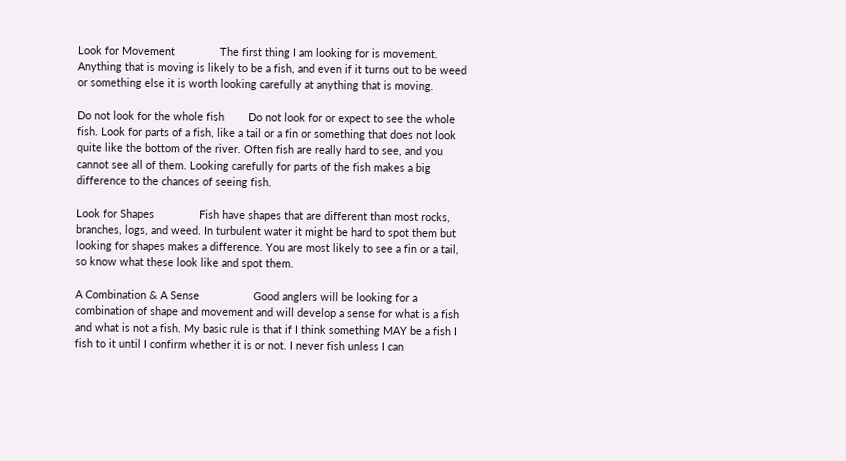Look for Movement               The first thing I am looking for is movement. Anything that is moving is likely to be a fish, and even if it turns out to be weed or something else it is worth looking carefully at anything that is moving.

Do not look for the whole fish        Do not look for or expect to see the whole fish. Look for parts of a fish, like a tail or a fin or something that does not look quite like the bottom of the river. Often fish are really hard to see, and you cannot see all of them. Looking carefully for parts of the fish makes a big difference to the chances of seeing fish.

Look for Shapes               Fish have shapes that are different than most rocks, branches, logs, and weed. In turbulent water it might be hard to spot them but looking for shapes makes a difference. You are most likely to see a fin or a tail, so know what these look like and spot them.

A Combination & A Sense                  Good anglers will be looking for a combination of shape and movement and will develop a sense for what is a fish and what is not a fish. My basic rule is that if I think something MAY be a fish I fish to it until I confirm whether it is or not. I never fish unless I can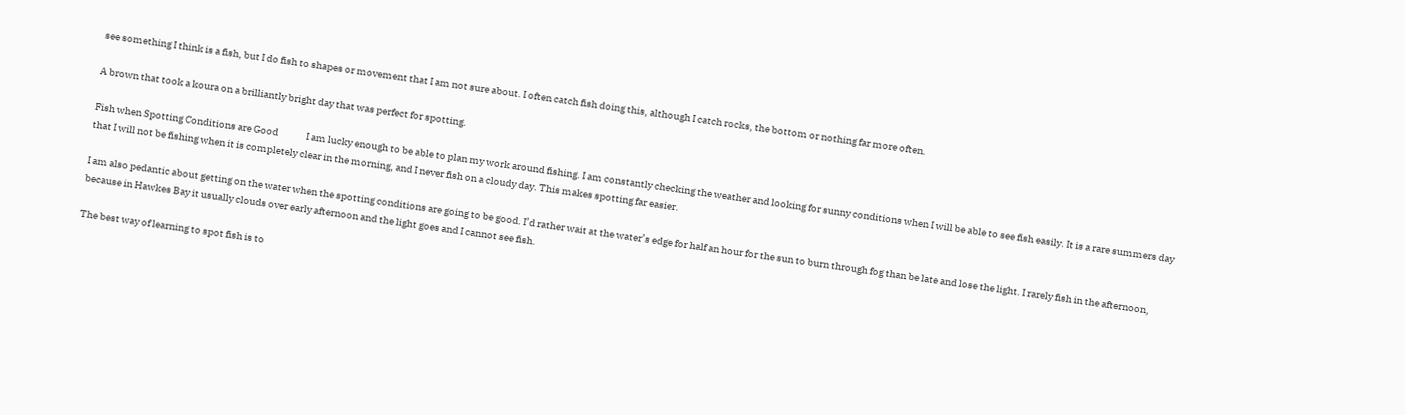see something I think is a fish, but I do fish to shapes or movement that I am not sure about. I often catch fish doing this, although I catch rocks, the bottom or nothing far more often.

A brown that took a koura on a brilliantly bright day that was perfect for spotting.

Fish when Spotting Conditions are Good              I am lucky enough to be able to plan my work around fishing. I am constantly checking the weather and looking for sunny conditions when I will be able to see fish easily. It is a rare summers day that I will not be fishing when it is completely clear in the morning, and I never fish on a cloudy day. This makes spotting far easier.

I am also pedantic about getting on the water when the spotting conditions are going to be good. I’d rather wait at the water’s edge for half an hour for the sun to burn through fog than be late and lose the light. I rarely fish in the afternoon, because in Hawkes Bay it usually clouds over early afternoon and the light goes and I cannot see fish.

The best way of learning to spot fish is to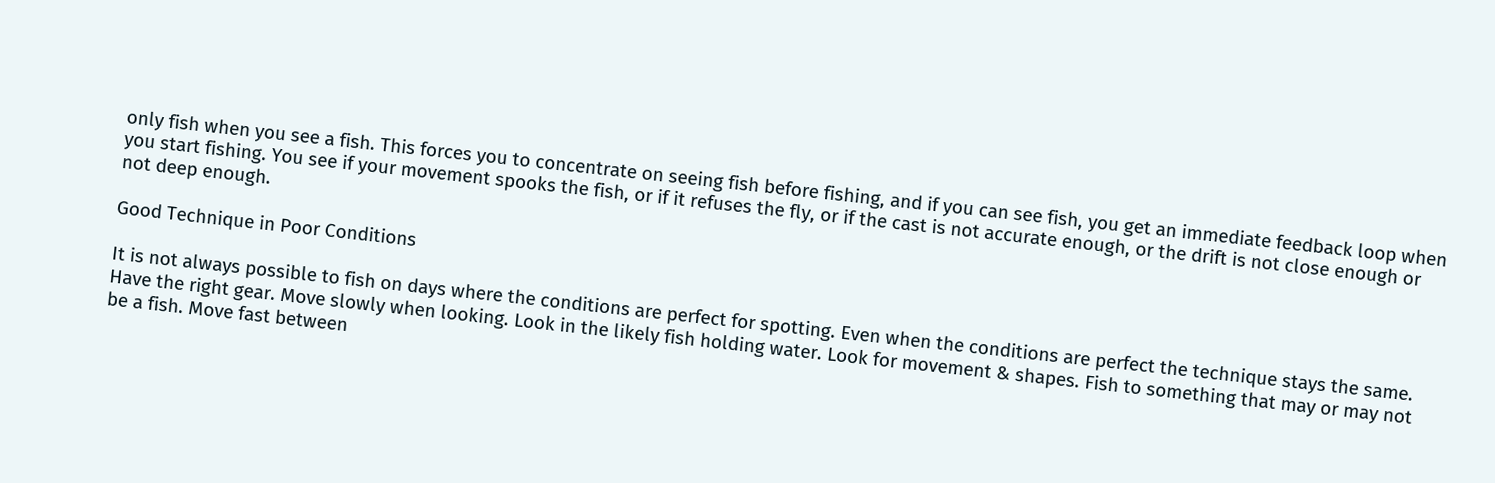only fish when you see a fish. This forces you to concentrate on seeing fish before fishing, and if you can see fish, you get an immediate feedback loop when you start fishing. You see if your movement spooks the fish, or if it refuses the fly, or if the cast is not accurate enough, or the drift is not close enough or not deep enough.

Good Technique in Poor Conditions

It is not always possible to fish on days where the conditions are perfect for spotting. Even when the conditions are perfect the technique stays the same. Have the right gear. Move slowly when looking. Look in the likely fish holding water. Look for movement & shapes. Fish to something that may or may not be a fish. Move fast between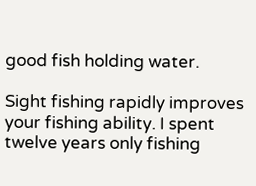good fish holding water.

Sight fishing rapidly improves your fishing ability. I spent twelve years only fishing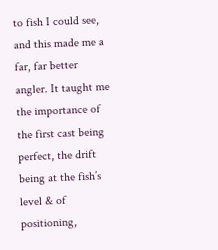to fish I could see, and this made me a far, far better angler. It taught me the importance of the first cast being perfect, the drift being at the fish’s level & of positioning,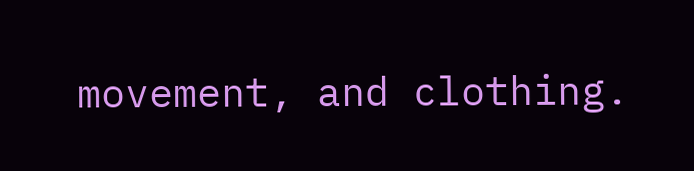movement, and clothing.